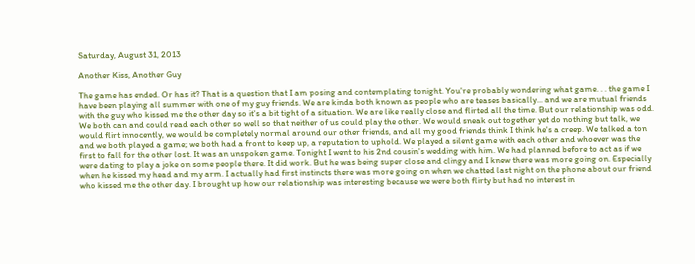Saturday, August 31, 2013

Another Kiss, Another Guy

The game has ended. Or has it? That is a question that I am posing and contemplating tonight. You're probably wondering what game. . . the game I have been playing all summer with one of my guy friends. We are kinda both known as people who are teases basically... and we are mutual friends with the guy who kissed me the other day so it's a bit tight of a situation. We are like really close and flirted all the time. But our relationship was odd. We both can and could read each other so well so that neither of us could play the other. We would sneak out together yet do nothing but talk, we would flirt innocently, we would be completely normal around our other friends, and all my good friends think I think he's a creep. We talked a ton and we both played a game; we both had a front to keep up, a reputation to uphold. We played a silent game with each other and whoever was the first to fall for the other lost. It was an unspoken game. Tonight I went to his 2nd cousin's wedding with him. We had planned before to act as if we were dating to play a joke on some people there. It did work. But he was being super close and clingy and I knew there was more going on. Especially when he kissed my head and my arm. I actually had first instincts there was more going on when we chatted last night on the phone about our friend who kissed me the other day. I brought up how our relationship was interesting because we were both flirty but had no interest in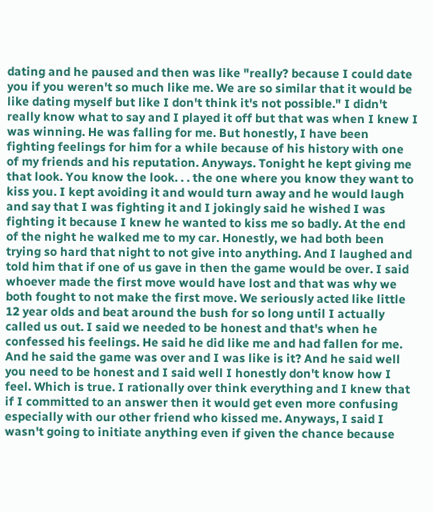dating and he paused and then was like "really? because I could date you if you weren't so much like me. We are so similar that it would be like dating myself but like I don't think it's not possible." I didn't really know what to say and I played it off but that was when I knew I was winning. He was falling for me. But honestly, I have been fighting feelings for him for a while because of his history with one of my friends and his reputation. Anyways. Tonight he kept giving me that look. You know the look. . . the one where you know they want to kiss you. I kept avoiding it and would turn away and he would laugh and say that I was fighting it and I jokingly said he wished I was fighting it because I knew he wanted to kiss me so badly. At the end of the night he walked me to my car. Honestly, we had both been trying so hard that night to not give into anything. And I laughed and told him that if one of us gave in then the game would be over. I said whoever made the first move would have lost and that was why we both fought to not make the first move. We seriously acted like little 12 year olds and beat around the bush for so long until I actually called us out. I said we needed to be honest and that's when he confessed his feelings. He said he did like me and had fallen for me. And he said the game was over and I was like is it? And he said well you need to be honest and I said well I honestly don't know how I feel. Which is true. I rationally over think everything and I knew that if I committed to an answer then it would get even more confusing especially with our other friend who kissed me. Anyways, I said I wasn't going to initiate anything even if given the chance because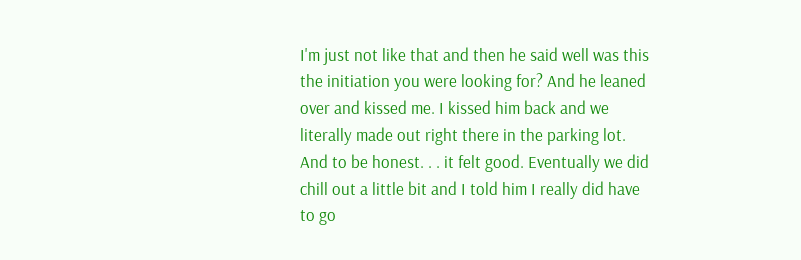I'm just not like that and then he said well was this the initiation you were looking for? And he leaned over and kissed me. I kissed him back and we literally made out right there in the parking lot. And to be honest. . . it felt good. Eventually we did chill out a little bit and I told him I really did have to go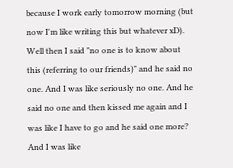because I work early tomorrow morning (but now I'm like writing this but whatever xD). Well then I said "no one is to know about this (referring to our friends)" and he said no one. And I was like seriously no one. And he said no one and then kissed me again and I was like I have to go and he said one more? And I was like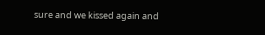sure and we kissed again and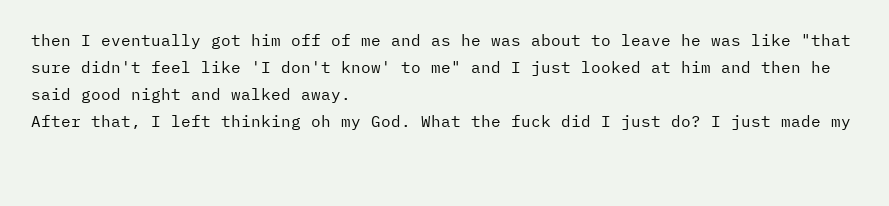then I eventually got him off of me and as he was about to leave he was like "that sure didn't feel like 'I don't know' to me" and I just looked at him and then he said good night and walked away.
After that, I left thinking oh my God. What the fuck did I just do? I just made my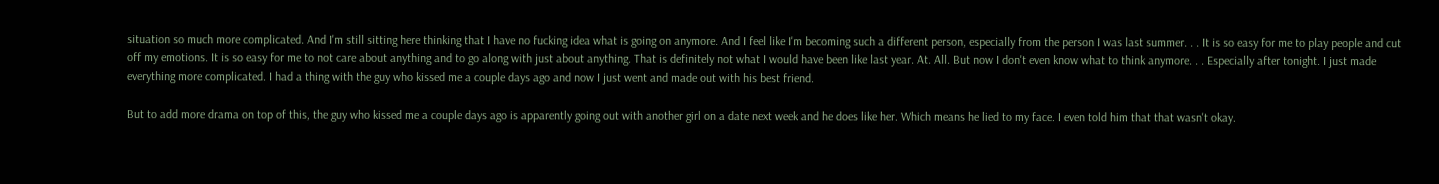situation so much more complicated. And I'm still sitting here thinking that I have no fucking idea what is going on anymore. And I feel like I'm becoming such a different person, especially from the person I was last summer. . . It is so easy for me to play people and cut off my emotions. It is so easy for me to not care about anything and to go along with just about anything. That is definitely not what I would have been like last year. At. All. But now I don't even know what to think anymore. . . Especially after tonight. I just made everything more complicated. I had a thing with the guy who kissed me a couple days ago and now I just went and made out with his best friend.

But to add more drama on top of this, the guy who kissed me a couple days ago is apparently going out with another girl on a date next week and he does like her. Which means he lied to my face. I even told him that that wasn't okay.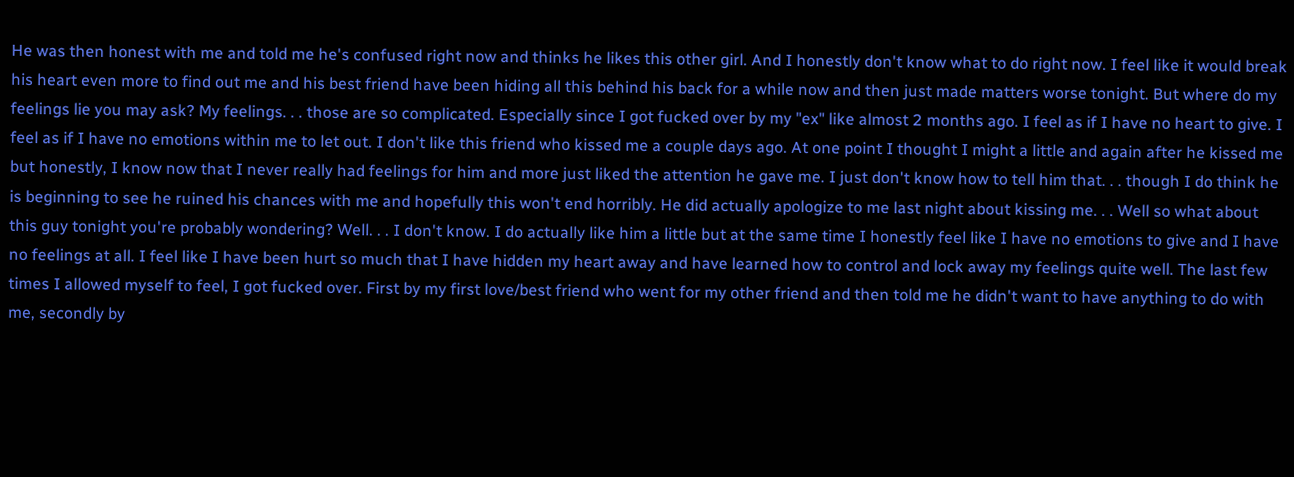He was then honest with me and told me he's confused right now and thinks he likes this other girl. And I honestly don't know what to do right now. I feel like it would break his heart even more to find out me and his best friend have been hiding all this behind his back for a while now and then just made matters worse tonight. But where do my feelings lie you may ask? My feelings. . . those are so complicated. Especially since I got fucked over by my "ex" like almost 2 months ago. I feel as if I have no heart to give. I feel as if I have no emotions within me to let out. I don't like this friend who kissed me a couple days ago. At one point I thought I might a little and again after he kissed me but honestly, I know now that I never really had feelings for him and more just liked the attention he gave me. I just don't know how to tell him that. . . though I do think he is beginning to see he ruined his chances with me and hopefully this won't end horribly. He did actually apologize to me last night about kissing me. . . Well so what about this guy tonight you're probably wondering? Well. . . I don't know. I do actually like him a little but at the same time I honestly feel like I have no emotions to give and I have no feelings at all. I feel like I have been hurt so much that I have hidden my heart away and have learned how to control and lock away my feelings quite well. The last few times I allowed myself to feel, I got fucked over. First by my first love/best friend who went for my other friend and then told me he didn't want to have anything to do with me, secondly by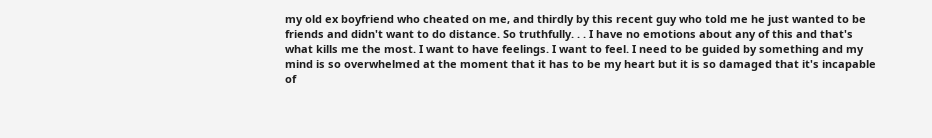my old ex boyfriend who cheated on me, and thirdly by this recent guy who told me he just wanted to be friends and didn't want to do distance. So truthfully. . . I have no emotions about any of this and that's what kills me the most. I want to have feelings. I want to feel. I need to be guided by something and my mind is so overwhelmed at the moment that it has to be my heart but it is so damaged that it's incapable of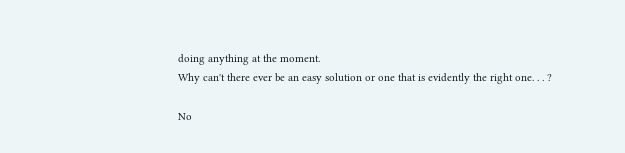doing anything at the moment.
Why can't there ever be an easy solution or one that is evidently the right one. . . ?

No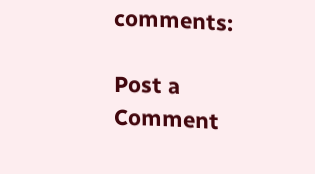comments:

Post a Comment